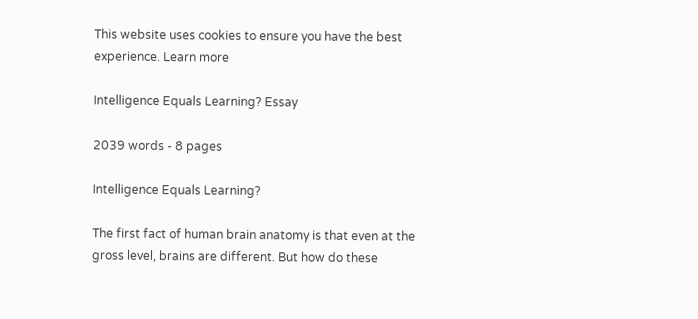This website uses cookies to ensure you have the best experience. Learn more

Intelligence Equals Learning? Essay

2039 words - 8 pages

Intelligence Equals Learning?

The first fact of human brain anatomy is that even at the gross level, brains are different. But how do these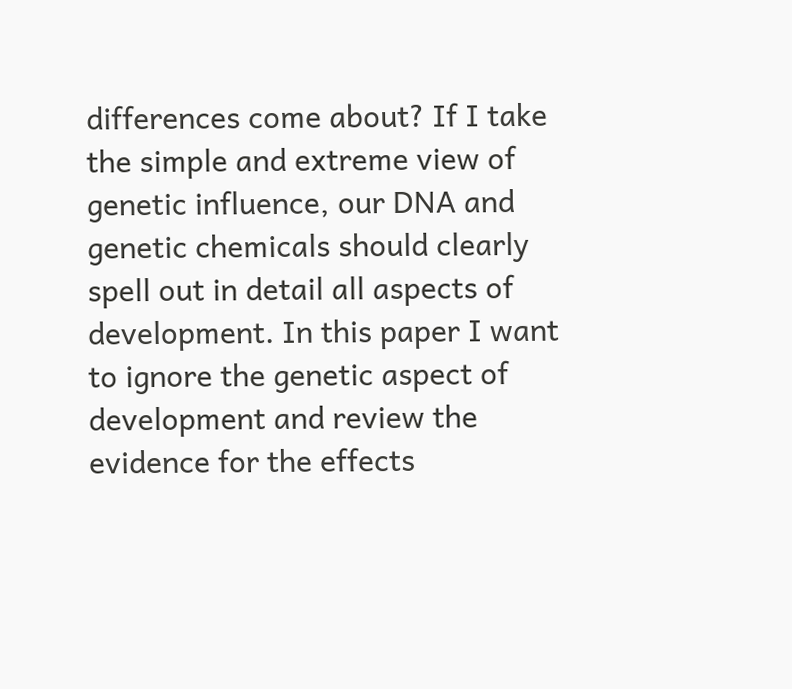differences come about? If I take the simple and extreme view of genetic influence, our DNA and genetic chemicals should clearly spell out in detail all aspects of development. In this paper I want to ignore the genetic aspect of development and review the evidence for the effects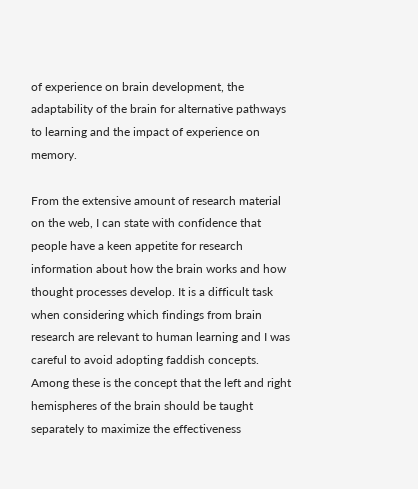of experience on brain development, the adaptability of the brain for alternative pathways to learning and the impact of experience on memory.

From the extensive amount of research material on the web, I can state with confidence that people have a keen appetite for research information about how the brain works and how thought processes develop. It is a difficult task when considering which findings from brain research are relevant to human learning and I was careful to avoid adopting faddish concepts. Among these is the concept that the left and right hemispheres of the brain should be taught separately to maximize the effectiveness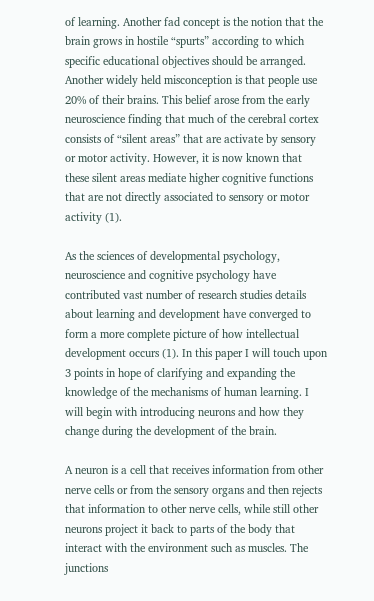of learning. Another fad concept is the notion that the brain grows in hostile “spurts” according to which specific educational objectives should be arranged. Another widely held misconception is that people use 20% of their brains. This belief arose from the early neuroscience finding that much of the cerebral cortex consists of “silent areas” that are activate by sensory or motor activity. However, it is now known that these silent areas mediate higher cognitive functions that are not directly associated to sensory or motor activity (1).

As the sciences of developmental psychology, neuroscience and cognitive psychology have contributed vast number of research studies details about learning and development have converged to form a more complete picture of how intellectual development occurs (1). In this paper I will touch upon 3 points in hope of clarifying and expanding the knowledge of the mechanisms of human learning. I will begin with introducing neurons and how they change during the development of the brain.

A neuron is a cell that receives information from other nerve cells or from the sensory organs and then rejects that information to other nerve cells, while still other neurons project it back to parts of the body that interact with the environment such as muscles. The junctions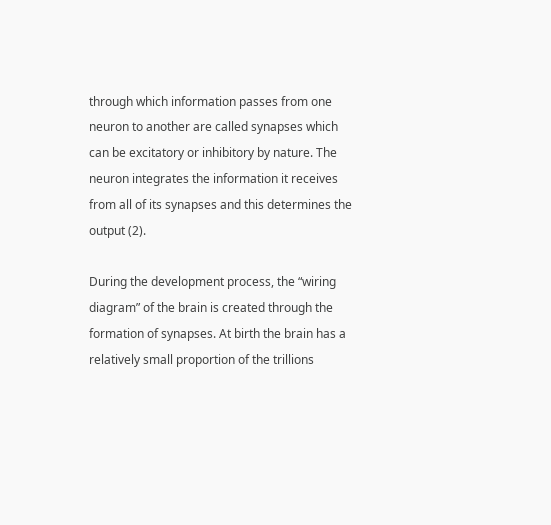through which information passes from one neuron to another are called synapses which can be excitatory or inhibitory by nature. The neuron integrates the information it receives from all of its synapses and this determines the output (2).

During the development process, the “wiring diagram” of the brain is created through the formation of synapses. At birth the brain has a relatively small proportion of the trillions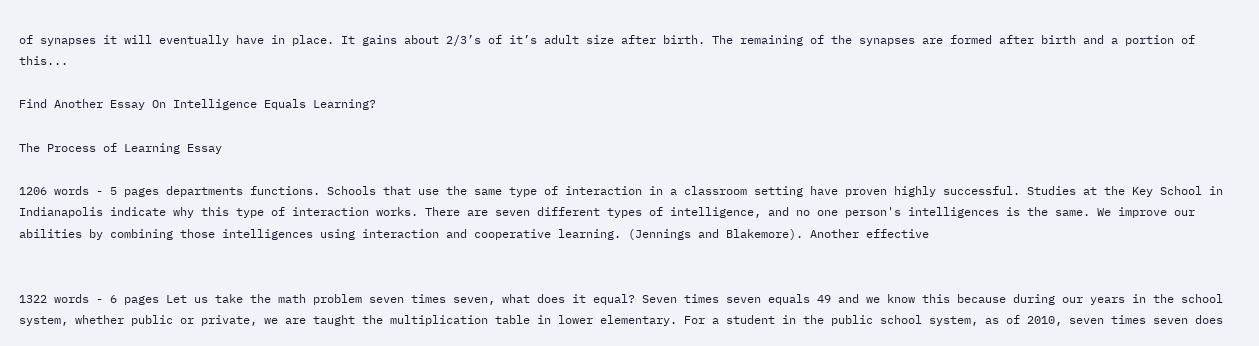of synapses it will eventually have in place. It gains about 2/3’s of it’s adult size after birth. The remaining of the synapses are formed after birth and a portion of this...

Find Another Essay On Intelligence Equals Learning?

The Process of Learning Essay

1206 words - 5 pages departments functions. Schools that use the same type of interaction in a classroom setting have proven highly successful. Studies at the Key School in Indianapolis indicate why this type of interaction works. There are seven different types of intelligence, and no one person's intelligences is the same. We improve our abilities by combining those intelligences using interaction and cooperative learning. (Jennings and Blakemore). Another effective


1322 words - 6 pages Let us take the math problem seven times seven, what does it equal? Seven times seven equals 49 and we know this because during our years in the school system, whether public or private, we are taught the multiplication table in lower elementary. For a student in the public school system, as of 2010, seven times seven does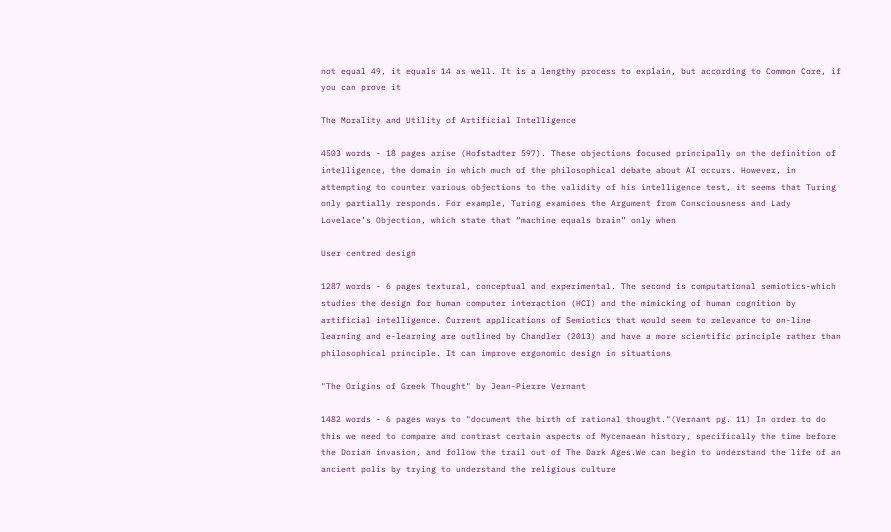not equal 49, it equals 14 as well. It is a lengthy process to explain, but according to Common Core, if you can prove it

The Morality and Utility of Artificial Intelligence

4503 words - 18 pages arise (Hofstadter 597). These objections focused principally on the definition of intelligence, the domain in which much of the philosophical debate about AI occurs. However, in attempting to counter various objections to the validity of his intelligence test, it seems that Turing only partially responds. For example, Turing examines the Argument from Consciousness and Lady Lovelace’s Objection, which state that “machine equals brain” only when

User centred design

1287 words - 6 pages textural, conceptual and experimental. The second is computational semiotics-which studies the design for human computer interaction (HCI) and the mimicking of human cognition by artificial intelligence. Current applications of Semiotics that would seem to relevance to on-line learning and e-learning are outlined by Chandler (2013) and have a more scientific principle rather than philosophical principle. It can improve ergonomic design in situations

"The Origins of Greek Thought" by Jean-Pierre Vernant

1482 words - 6 pages ways to "document the birth of rational thought."(Vernant pg. 11) In order to do this we need to compare and contrast certain aspects of Mycenaean history, specifically the time before the Dorian invasion, and follow the trail out of The Dark Ages.We can begin to understand the life of an ancient polis by trying to understand the religious culture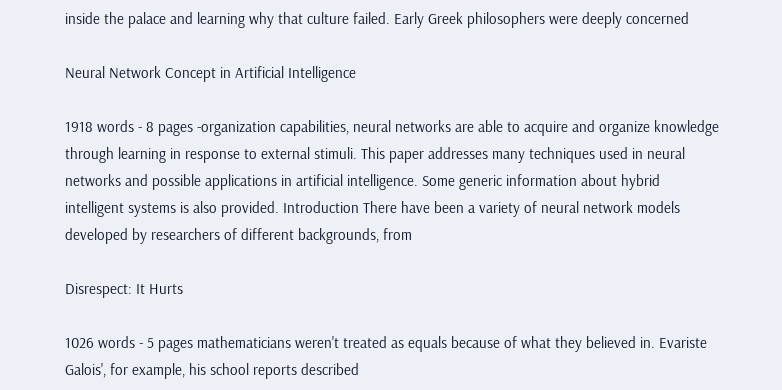inside the palace and learning why that culture failed. Early Greek philosophers were deeply concerned

Neural Network Concept in Artificial Intelligence

1918 words - 8 pages -organization capabilities, neural networks are able to acquire and organize knowledge through learning in response to external stimuli. This paper addresses many techniques used in neural networks and possible applications in artificial intelligence. Some generic information about hybrid intelligent systems is also provided. Introduction There have been a variety of neural network models developed by researchers of different backgrounds, from

Disrespect: It Hurts

1026 words - 5 pages mathematicians weren't treated as equals because of what they believed in. Evariste Galois', for example, his school reports described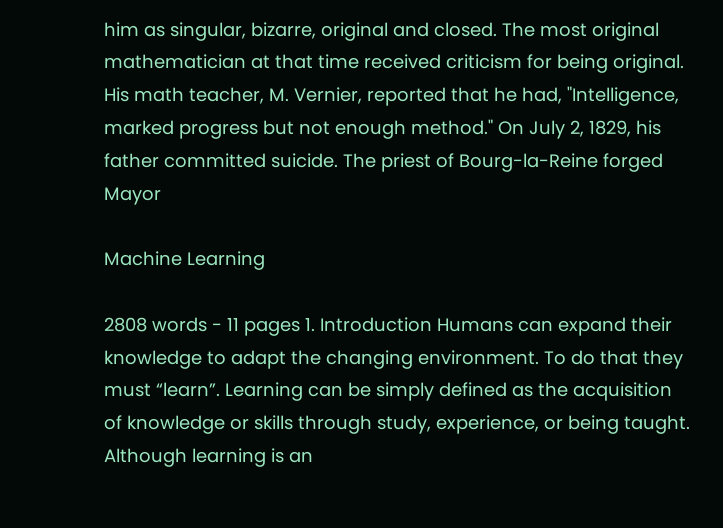him as singular, bizarre, original and closed. The most original mathematician at that time received criticism for being original. His math teacher, M. Vernier, reported that he had, "Intelligence, marked progress but not enough method." On July 2, 1829, his father committed suicide. The priest of Bourg-la-Reine forged Mayor

Machine Learning

2808 words - 11 pages 1. Introduction Humans can expand their knowledge to adapt the changing environment. To do that they must “learn”. Learning can be simply defined as the acquisition of knowledge or skills through study, experience, or being taught. Although learning is an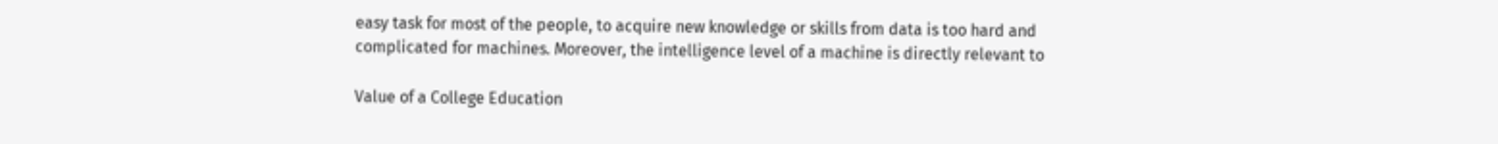easy task for most of the people, to acquire new knowledge or skills from data is too hard and complicated for machines. Moreover, the intelligence level of a machine is directly relevant to

Value of a College Education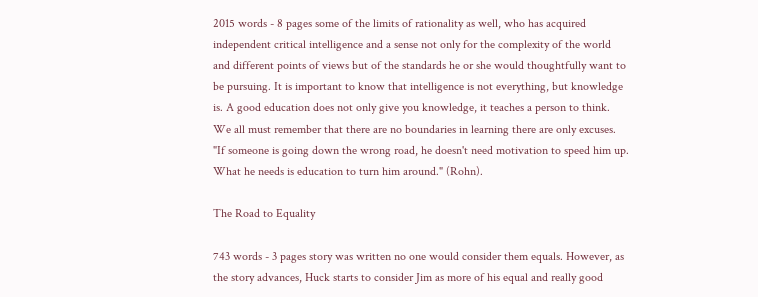2015 words - 8 pages some of the limits of rationality as well, who has acquired independent critical intelligence and a sense not only for the complexity of the world and different points of views but of the standards he or she would thoughtfully want to be pursuing. It is important to know that intelligence is not everything, but knowledge is. A good education does not only give you knowledge, it teaches a person to think. We all must remember that there are no boundaries in learning there are only excuses. "If someone is going down the wrong road, he doesn't need motivation to speed him up. What he needs is education to turn him around." (Rohn).

The Road to Equality

743 words - 3 pages story was written no one would consider them equals. However, as the story advances, Huck starts to consider Jim as more of his equal and really good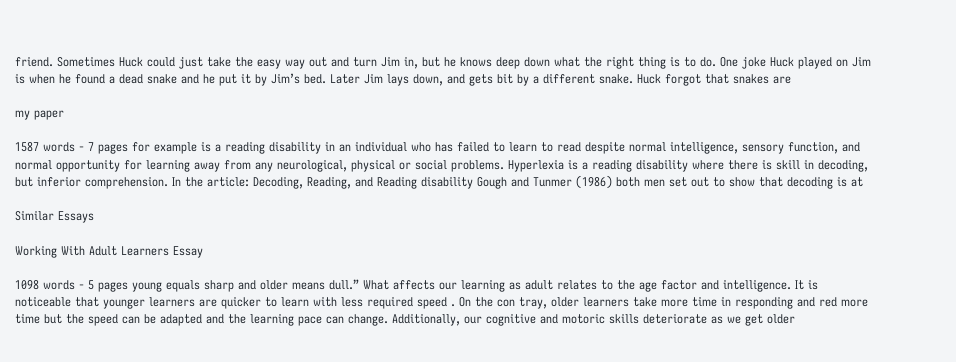friend. Sometimes Huck could just take the easy way out and turn Jim in, but he knows deep down what the right thing is to do. One joke Huck played on Jim is when he found a dead snake and he put it by Jim’s bed. Later Jim lays down, and gets bit by a different snake. Huck forgot that snakes are

my paper

1587 words - 7 pages for example is a reading disability in an individual who has failed to learn to read despite normal intelligence, sensory function, and normal opportunity for learning away from any neurological, physical or social problems. Hyperlexia is a reading disability where there is skill in decoding, but inferior comprehension. In the article: Decoding, Reading, and Reading disability Gough and Tunmer (1986) both men set out to show that decoding is at

Similar Essays

Working With Adult Learners Essay

1098 words - 5 pages young equals sharp and older means dull.” What affects our learning as adult relates to the age factor and intelligence. It is noticeable that younger learners are quicker to learn with less required speed . On the con tray, older learners take more time in responding and red more time but the speed can be adapted and the learning pace can change. Additionally, our cognitive and motoric skills deteriorate as we get older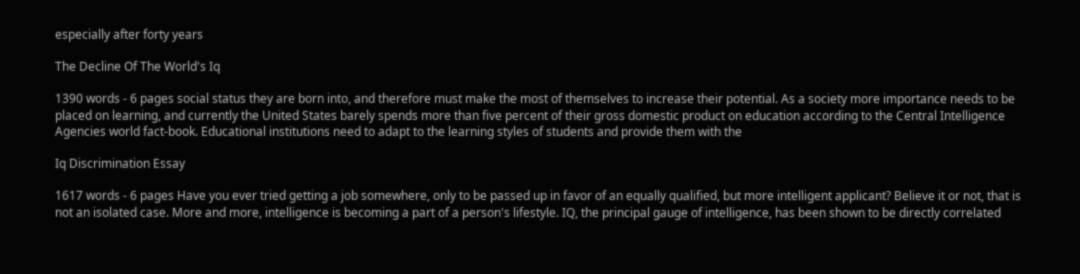especially after forty years

The Decline Of The World's Iq

1390 words - 6 pages social status they are born into, and therefore must make the most of themselves to increase their potential. As a society more importance needs to be placed on learning, and currently the United States barely spends more than five percent of their gross domestic product on education according to the Central Intelligence Agencies world fact-book. Educational institutions need to adapt to the learning styles of students and provide them with the

Iq Discrimination Essay

1617 words - 6 pages Have you ever tried getting a job somewhere, only to be passed up in favor of an equally qualified, but more intelligent applicant? Believe it or not, that is not an isolated case. More and more, intelligence is becoming a part of a person's lifestyle. IQ, the principal gauge of intelligence, has been shown to be directly correlated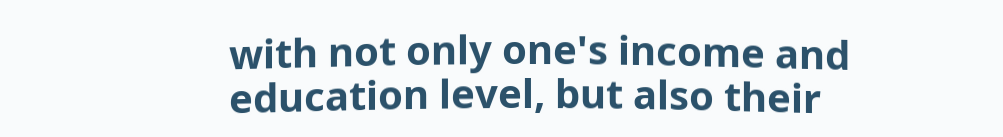with not only one's income and education level, but also their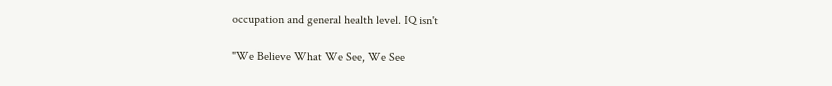occupation and general health level. IQ isn't

"We Believe What We See, We See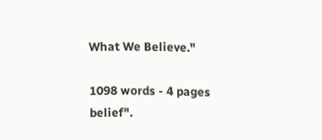What We Believe."

1098 words - 4 pages belief".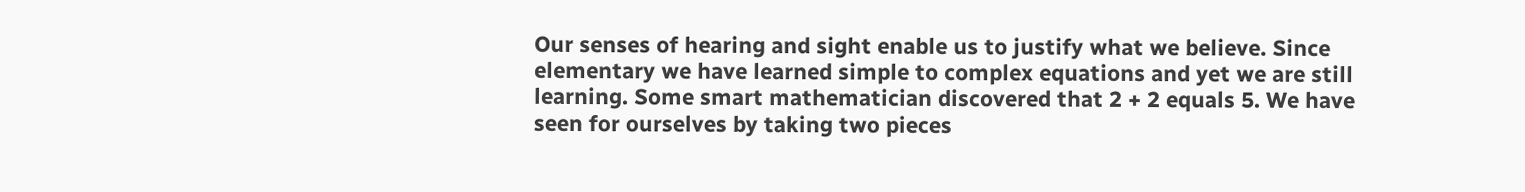Our senses of hearing and sight enable us to justify what we believe. Since elementary we have learned simple to complex equations and yet we are still learning. Some smart mathematician discovered that 2 + 2 equals 5. We have seen for ourselves by taking two pieces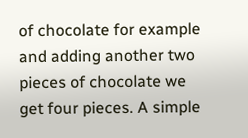of chocolate for example and adding another two pieces of chocolate we get four pieces. A simple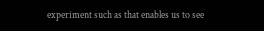experiment such as that enables us to see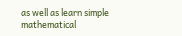as well as learn simple mathematical